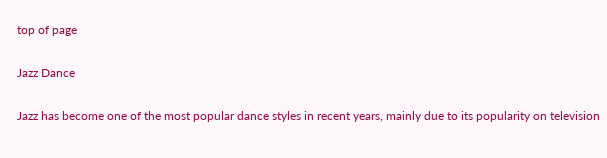top of page

Jazz Dance

Jazz has become one of the most popular dance styles in recent years, mainly due to its popularity on television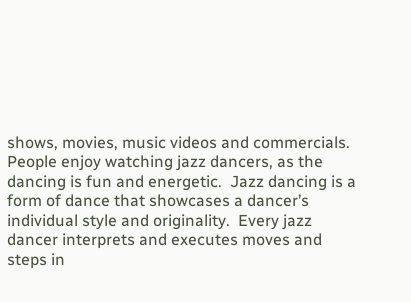shows, movies, music videos and commercials.  People enjoy watching jazz dancers, as the dancing is fun and energetic.  Jazz dancing is a form of dance that showcases a dancer’s individual style and originality.  Every jazz dancer interprets and executes moves and steps in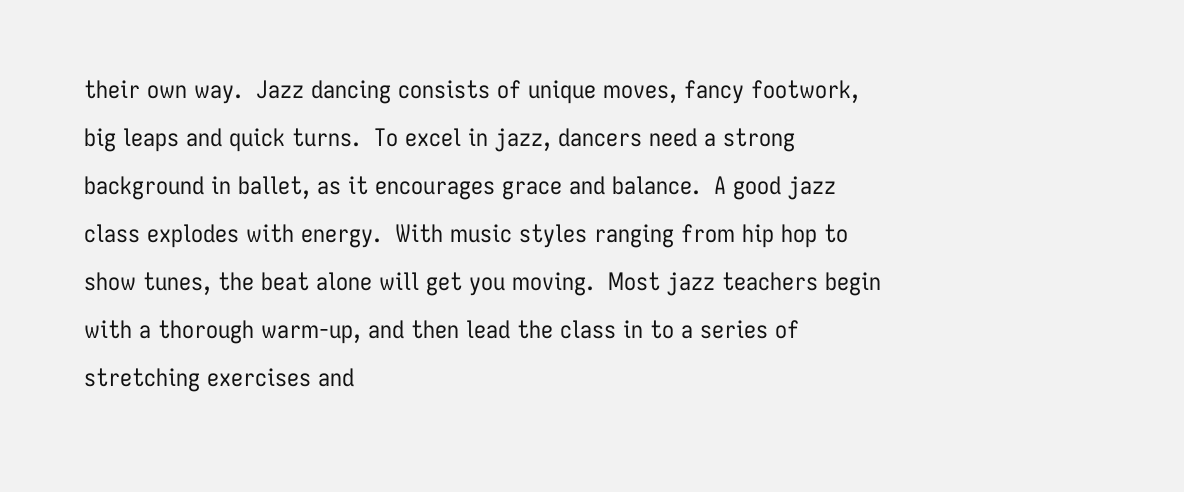their own way.  Jazz dancing consists of unique moves, fancy footwork, big leaps and quick turns.  To excel in jazz, dancers need a strong background in ballet, as it encourages grace and balance.  A good jazz class explodes with energy.  With music styles ranging from hip hop to show tunes, the beat alone will get you moving.  Most jazz teachers begin with a thorough warm-up, and then lead the class in to a series of stretching exercises and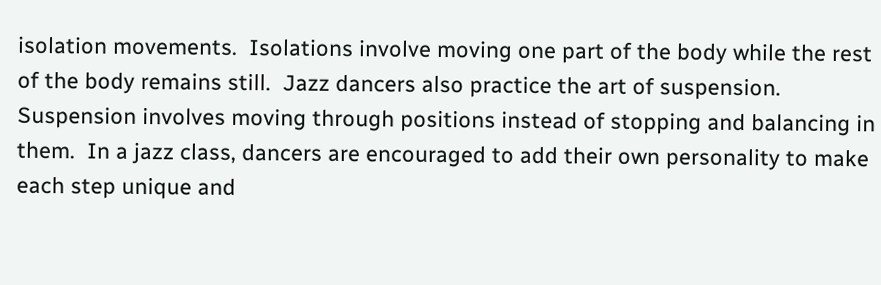isolation movements.  Isolations involve moving one part of the body while the rest of the body remains still.  Jazz dancers also practice the art of suspension.  Suspension involves moving through positions instead of stopping and balancing in them.  In a jazz class, dancers are encouraged to add their own personality to make each step unique and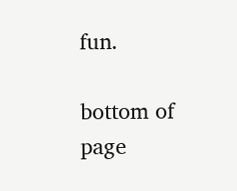fun.

bottom of page